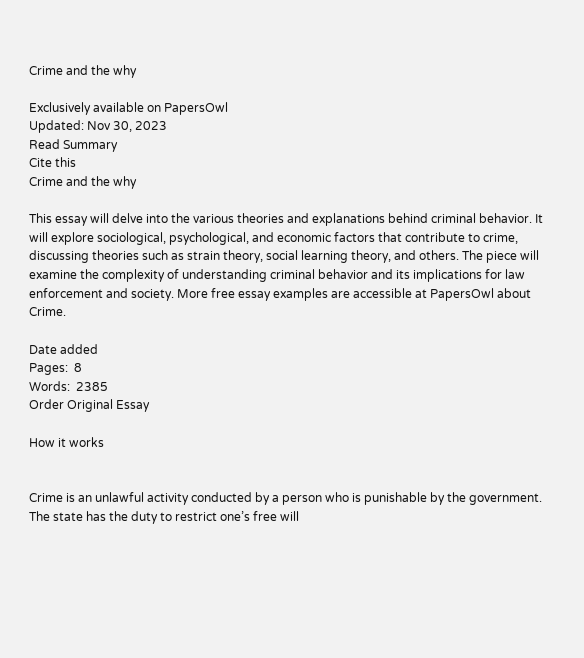Crime and the why

Exclusively available on PapersOwl
Updated: Nov 30, 2023
Read Summary
Cite this
Crime and the why

This essay will delve into the various theories and explanations behind criminal behavior. It will explore sociological, psychological, and economic factors that contribute to crime, discussing theories such as strain theory, social learning theory, and others. The piece will examine the complexity of understanding criminal behavior and its implications for law enforcement and society. More free essay examples are accessible at PapersOwl about Crime.

Date added
Pages:  8
Words:  2385
Order Original Essay

How it works


Crime is an unlawful activity conducted by a person who is punishable by the government. The state has the duty to restrict one’s free will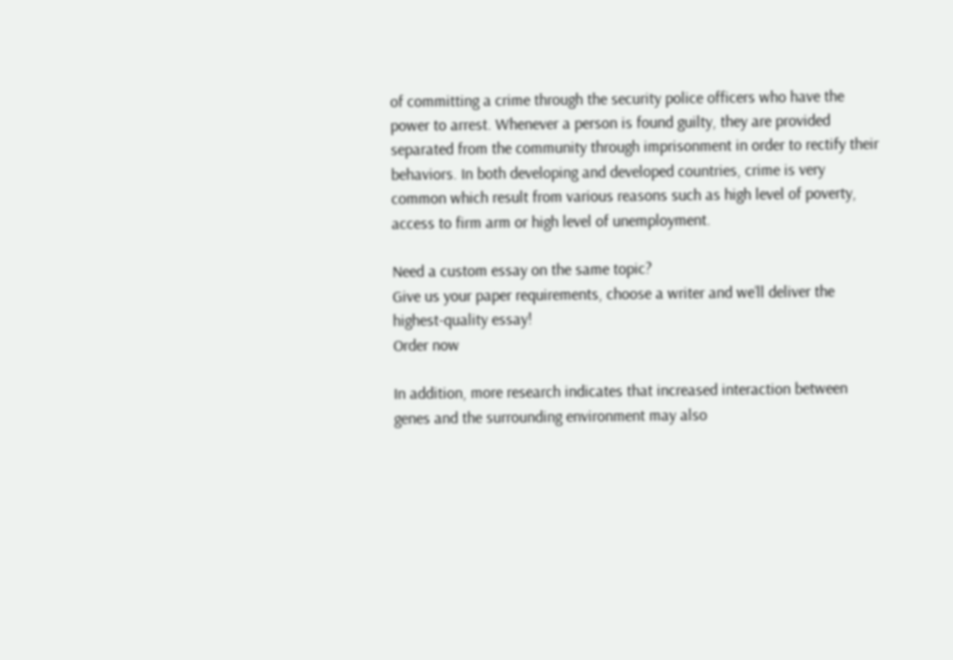of committing a crime through the security police officers who have the power to arrest. Whenever a person is found guilty, they are provided separated from the community through imprisonment in order to rectify their behaviors. In both developing and developed countries, crime is very common which result from various reasons such as high level of poverty, access to firm arm or high level of unemployment.

Need a custom essay on the same topic?
Give us your paper requirements, choose a writer and we’ll deliver the highest-quality essay!
Order now

In addition, more research indicates that increased interaction between genes and the surrounding environment may also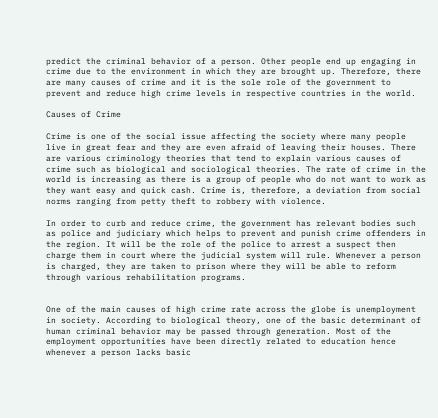predict the criminal behavior of a person. Other people end up engaging in crime due to the environment in which they are brought up. Therefore, there are many causes of crime and it is the sole role of the government to prevent and reduce high crime levels in respective countries in the world.

Causes of Crime

Crime is one of the social issue affecting the society where many people live in great fear and they are even afraid of leaving their houses. There are various criminology theories that tend to explain various causes of crime such as biological and sociological theories. The rate of crime in the world is increasing as there is a group of people who do not want to work as they want easy and quick cash. Crime is, therefore, a deviation from social norms ranging from petty theft to robbery with violence.

In order to curb and reduce crime, the government has relevant bodies such as police and judiciary which helps to prevent and punish crime offenders in the region. It will be the role of the police to arrest a suspect then charge them in court where the judicial system will rule. Whenever a person is charged, they are taken to prison where they will be able to reform through various rehabilitation programs.


One of the main causes of high crime rate across the globe is unemployment in society. According to biological theory, one of the basic determinant of human criminal behavior may be passed through generation. Most of the employment opportunities have been directly related to education hence whenever a person lacks basic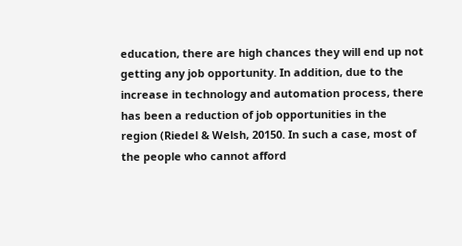education, there are high chances they will end up not getting any job opportunity. In addition, due to the increase in technology and automation process, there has been a reduction of job opportunities in the region (Riedel & Welsh, 20150. In such a case, most of the people who cannot afford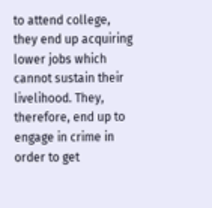to attend college, they end up acquiring lower jobs which cannot sustain their livelihood. They, therefore, end up to engage in crime in order to get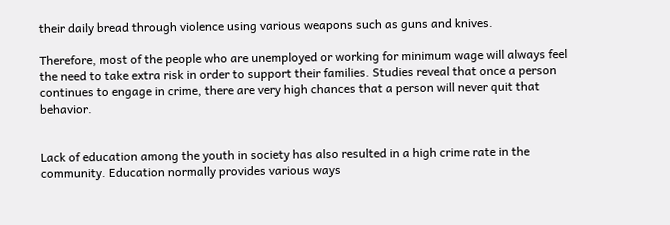their daily bread through violence using various weapons such as guns and knives.

Therefore, most of the people who are unemployed or working for minimum wage will always feel the need to take extra risk in order to support their families. Studies reveal that once a person continues to engage in crime, there are very high chances that a person will never quit that behavior.


Lack of education among the youth in society has also resulted in a high crime rate in the community. Education normally provides various ways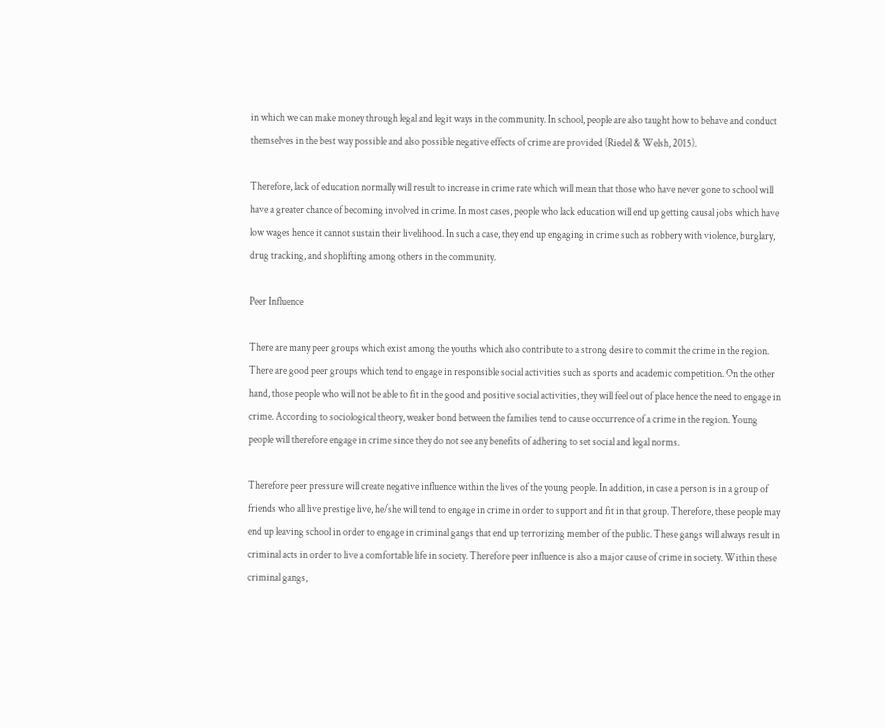in which we can make money through legal and legit ways in the community. In school, people are also taught how to behave and conduct themselves in the best way possible and also possible negative effects of crime are provided (Riedel & Welsh, 2015).

Therefore, lack of education normally will result to increase in crime rate which will mean that those who have never gone to school will have a greater chance of becoming involved in crime. In most cases, people who lack education will end up getting causal jobs which have low wages hence it cannot sustain their livelihood. In such a case, they end up engaging in crime such as robbery with violence, burglary, drug tracking, and shoplifting among others in the community.

Peer Influence

There are many peer groups which exist among the youths which also contribute to a strong desire to commit the crime in the region. There are good peer groups which tend to engage in responsible social activities such as sports and academic competition. On the other hand, those people who will not be able to fit in the good and positive social activities, they will feel out of place hence the need to engage in crime. According to sociological theory, weaker bond between the families tend to cause occurrence of a crime in the region. Young people will therefore engage in crime since they do not see any benefits of adhering to set social and legal norms.

Therefore peer pressure will create negative influence within the lives of the young people. In addition, in case a person is in a group of friends who all live prestige live, he/she will tend to engage in crime in order to support and fit in that group. Therefore, these people may end up leaving school in order to engage in criminal gangs that end up terrorizing member of the public. These gangs will always result in criminal acts in order to live a comfortable life in society. Therefore peer influence is also a major cause of crime in society. Within these criminal gangs,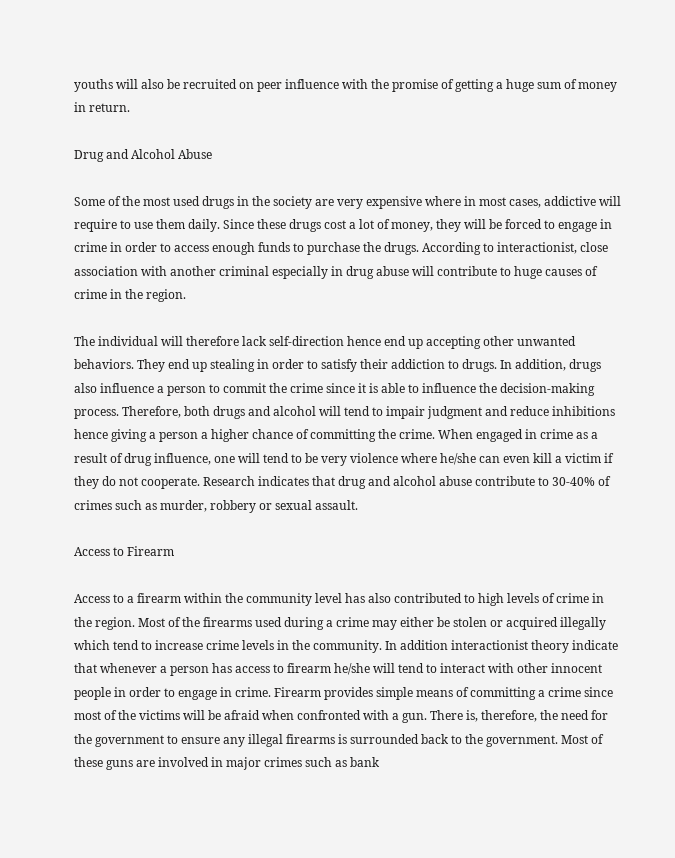youths will also be recruited on peer influence with the promise of getting a huge sum of money in return.

Drug and Alcohol Abuse

Some of the most used drugs in the society are very expensive where in most cases, addictive will require to use them daily. Since these drugs cost a lot of money, they will be forced to engage in crime in order to access enough funds to purchase the drugs. According to interactionist, close association with another criminal especially in drug abuse will contribute to huge causes of crime in the region.

The individual will therefore lack self-direction hence end up accepting other unwanted behaviors. They end up stealing in order to satisfy their addiction to drugs. In addition, drugs also influence a person to commit the crime since it is able to influence the decision-making process. Therefore, both drugs and alcohol will tend to impair judgment and reduce inhibitions hence giving a person a higher chance of committing the crime. When engaged in crime as a result of drug influence, one will tend to be very violence where he/she can even kill a victim if they do not cooperate. Research indicates that drug and alcohol abuse contribute to 30-40% of crimes such as murder, robbery or sexual assault.

Access to Firearm

Access to a firearm within the community level has also contributed to high levels of crime in the region. Most of the firearms used during a crime may either be stolen or acquired illegally which tend to increase crime levels in the community. In addition interactionist theory indicate that whenever a person has access to firearm he/she will tend to interact with other innocent people in order to engage in crime. Firearm provides simple means of committing a crime since most of the victims will be afraid when confronted with a gun. There is, therefore, the need for the government to ensure any illegal firearms is surrounded back to the government. Most of these guns are involved in major crimes such as bank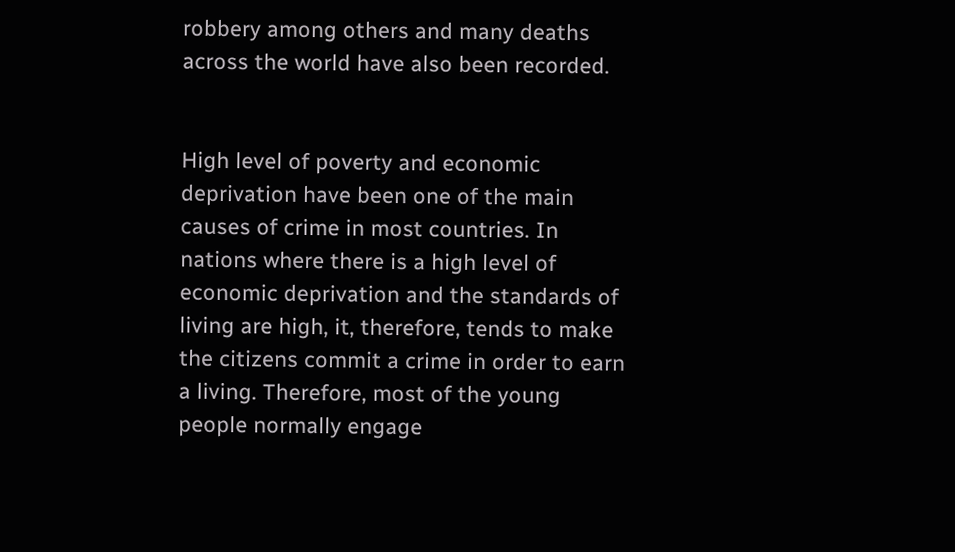robbery among others and many deaths across the world have also been recorded.


High level of poverty and economic deprivation have been one of the main causes of crime in most countries. In nations where there is a high level of economic deprivation and the standards of living are high, it, therefore, tends to make the citizens commit a crime in order to earn a living. Therefore, most of the young people normally engage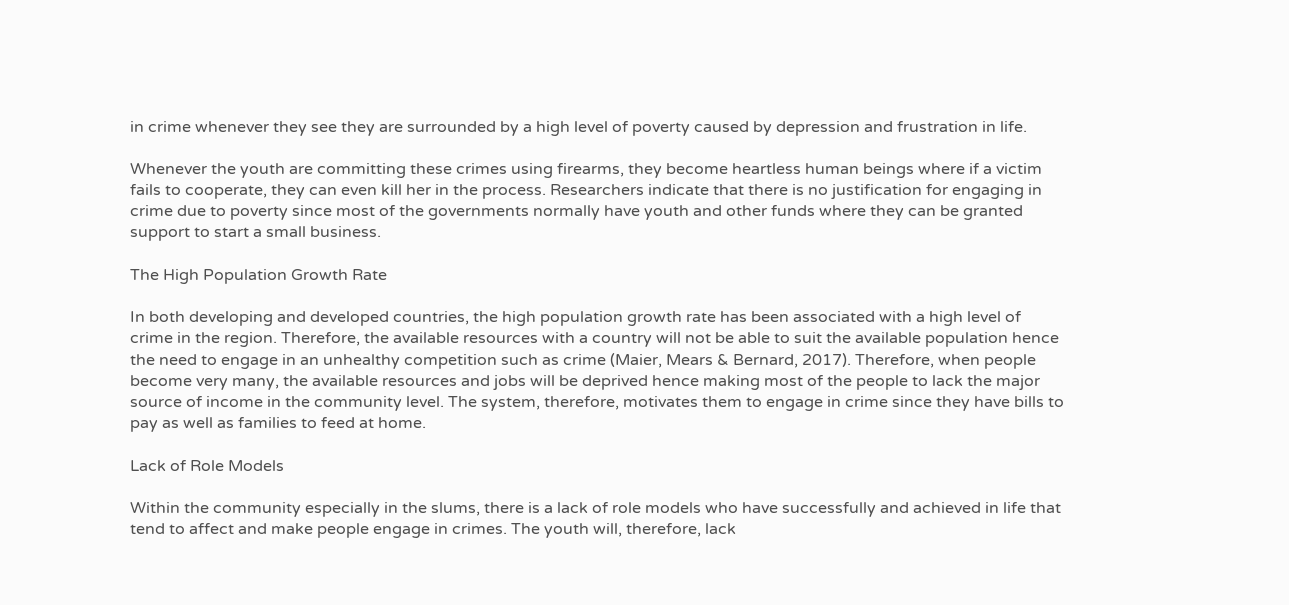in crime whenever they see they are surrounded by a high level of poverty caused by depression and frustration in life.

Whenever the youth are committing these crimes using firearms, they become heartless human beings where if a victim fails to cooperate, they can even kill her in the process. Researchers indicate that there is no justification for engaging in crime due to poverty since most of the governments normally have youth and other funds where they can be granted support to start a small business.

The High Population Growth Rate

In both developing and developed countries, the high population growth rate has been associated with a high level of crime in the region. Therefore, the available resources with a country will not be able to suit the available population hence the need to engage in an unhealthy competition such as crime (Maier, Mears & Bernard, 2017). Therefore, when people become very many, the available resources and jobs will be deprived hence making most of the people to lack the major source of income in the community level. The system, therefore, motivates them to engage in crime since they have bills to pay as well as families to feed at home.

Lack of Role Models

Within the community especially in the slums, there is a lack of role models who have successfully and achieved in life that tend to affect and make people engage in crimes. The youth will, therefore, lack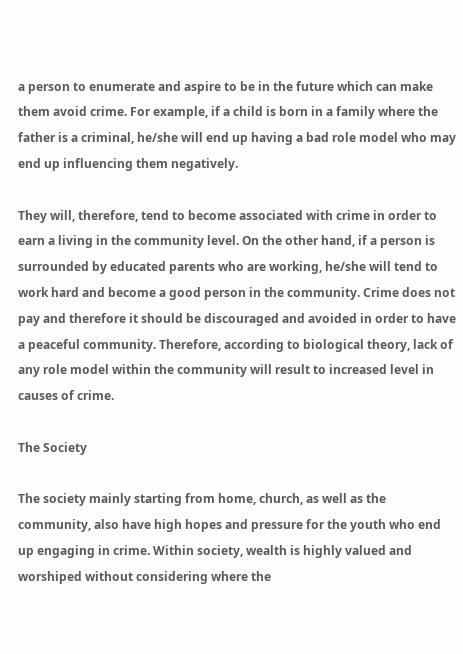a person to enumerate and aspire to be in the future which can make them avoid crime. For example, if a child is born in a family where the father is a criminal, he/she will end up having a bad role model who may end up influencing them negatively.

They will, therefore, tend to become associated with crime in order to earn a living in the community level. On the other hand, if a person is surrounded by educated parents who are working, he/she will tend to work hard and become a good person in the community. Crime does not pay and therefore it should be discouraged and avoided in order to have a peaceful community. Therefore, according to biological theory, lack of any role model within the community will result to increased level in causes of crime.

The Society

The society mainly starting from home, church, as well as the community, also have high hopes and pressure for the youth who end up engaging in crime. Within society, wealth is highly valued and worshiped without considering where the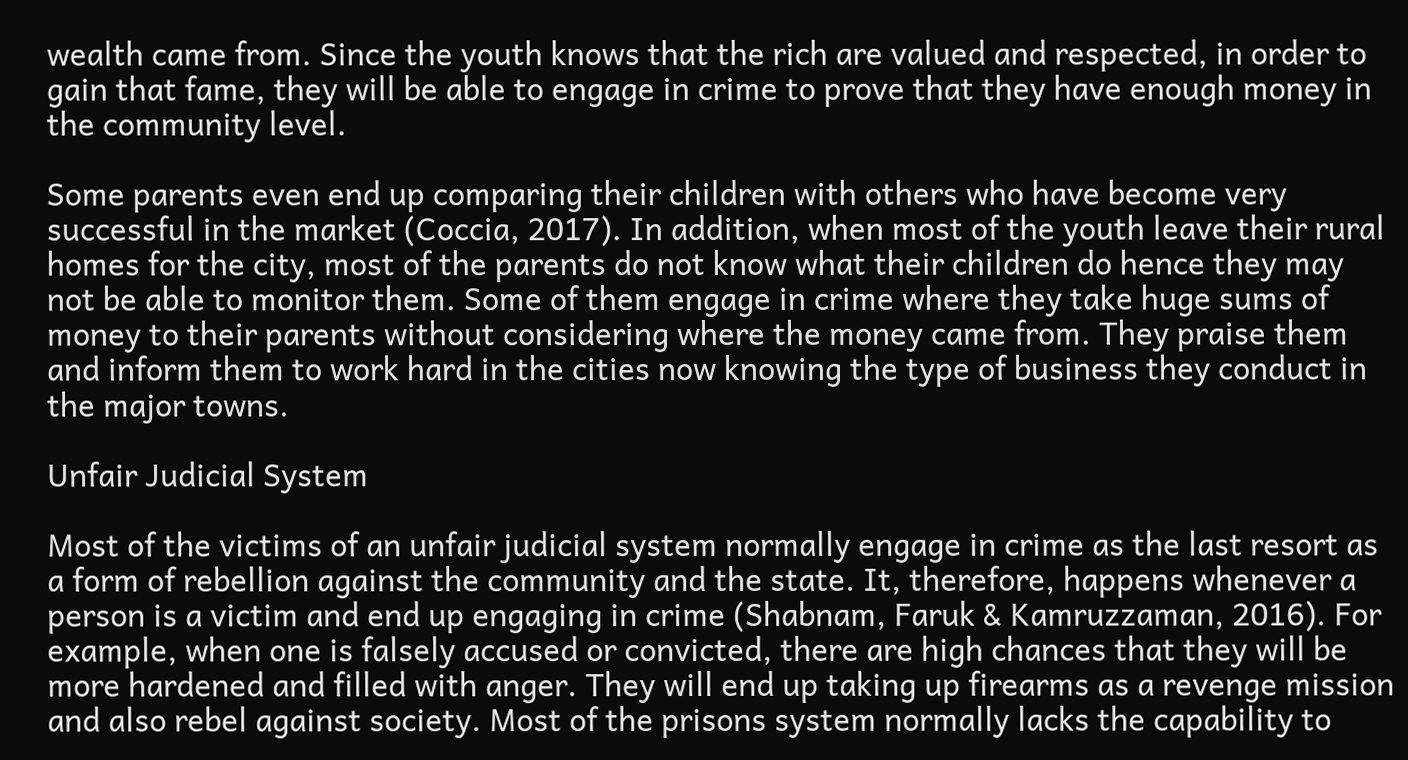wealth came from. Since the youth knows that the rich are valued and respected, in order to gain that fame, they will be able to engage in crime to prove that they have enough money in the community level.

Some parents even end up comparing their children with others who have become very successful in the market (Coccia, 2017). In addition, when most of the youth leave their rural homes for the city, most of the parents do not know what their children do hence they may not be able to monitor them. Some of them engage in crime where they take huge sums of money to their parents without considering where the money came from. They praise them and inform them to work hard in the cities now knowing the type of business they conduct in the major towns.

Unfair Judicial System

Most of the victims of an unfair judicial system normally engage in crime as the last resort as a form of rebellion against the community and the state. It, therefore, happens whenever a person is a victim and end up engaging in crime (Shabnam, Faruk & Kamruzzaman, 2016). For example, when one is falsely accused or convicted, there are high chances that they will be more hardened and filled with anger. They will end up taking up firearms as a revenge mission and also rebel against society. Most of the prisons system normally lacks the capability to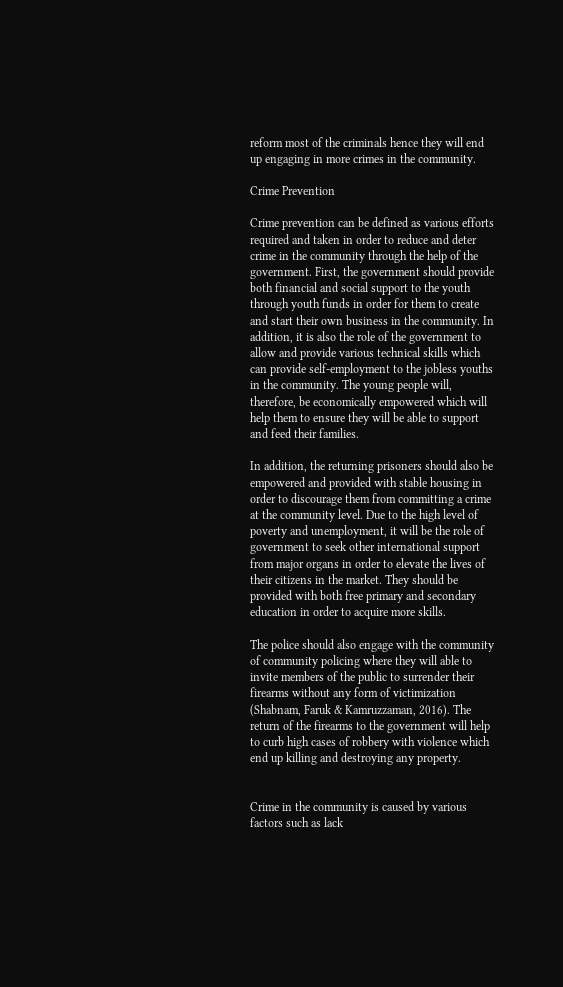reform most of the criminals hence they will end up engaging in more crimes in the community.

Crime Prevention

Crime prevention can be defined as various efforts required and taken in order to reduce and deter crime in the community through the help of the government. First, the government should provide both financial and social support to the youth through youth funds in order for them to create and start their own business in the community. In addition, it is also the role of the government to allow and provide various technical skills which can provide self-employment to the jobless youths in the community. The young people will, therefore, be economically empowered which will help them to ensure they will be able to support and feed their families.

In addition, the returning prisoners should also be empowered and provided with stable housing in order to discourage them from committing a crime at the community level. Due to the high level of poverty and unemployment, it will be the role of government to seek other international support from major organs in order to elevate the lives of their citizens in the market. They should be provided with both free primary and secondary education in order to acquire more skills.

The police should also engage with the community of community policing where they will able to invite members of the public to surrender their firearms without any form of victimization (Shabnam, Faruk & Kamruzzaman, 2016). The return of the firearms to the government will help to curb high cases of robbery with violence which end up killing and destroying any property.


Crime in the community is caused by various factors such as lack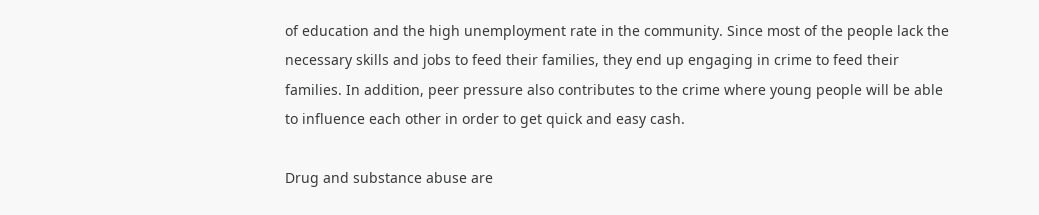of education and the high unemployment rate in the community. Since most of the people lack the necessary skills and jobs to feed their families, they end up engaging in crime to feed their families. In addition, peer pressure also contributes to the crime where young people will be able to influence each other in order to get quick and easy cash.

Drug and substance abuse are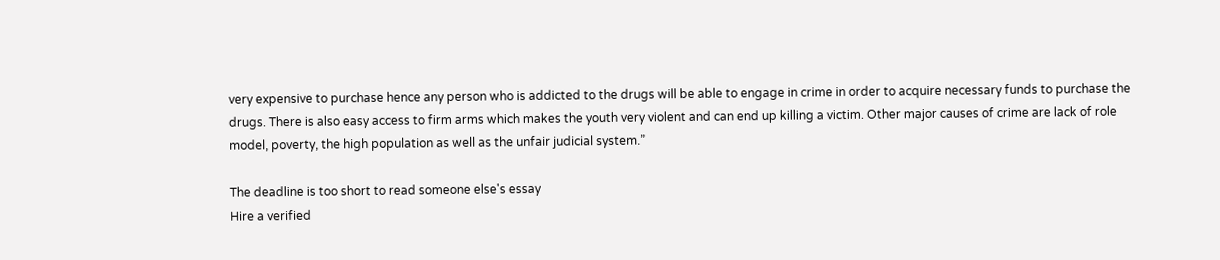very expensive to purchase hence any person who is addicted to the drugs will be able to engage in crime in order to acquire necessary funds to purchase the drugs. There is also easy access to firm arms which makes the youth very violent and can end up killing a victim. Other major causes of crime are lack of role model, poverty, the high population as well as the unfair judicial system.”

The deadline is too short to read someone else's essay
Hire a verified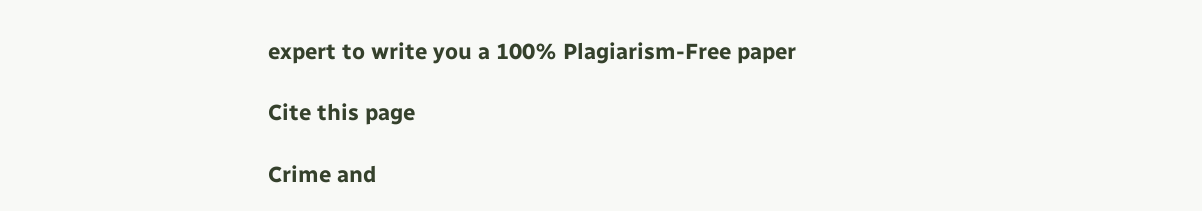expert to write you a 100% Plagiarism-Free paper

Cite this page

Crime and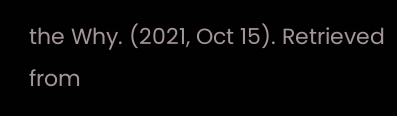the Why. (2021, Oct 15). Retrieved from